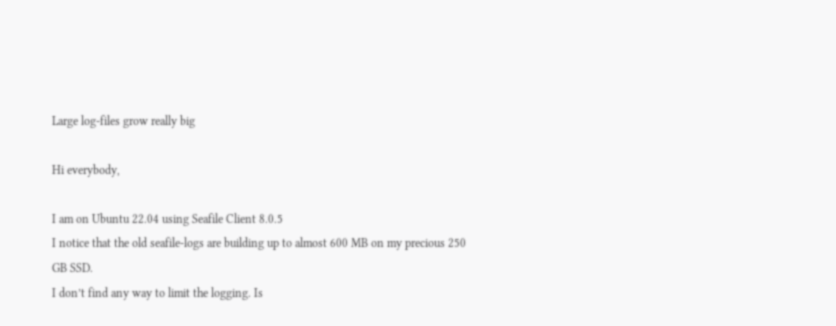Large log-files grow really big

Hi everybody,

I am on Ubuntu 22.04 using Seafile Client 8.0.5
I notice that the old seafile-logs are building up to almost 600 MB on my precious 250 GB SSD.
I don’t find any way to limit the logging. Is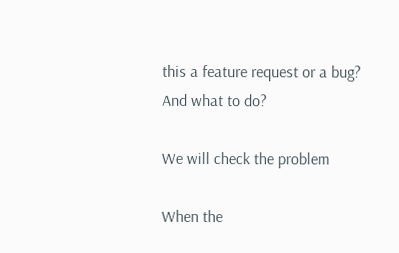this a feature request or a bug?
And what to do?

We will check the problem

When the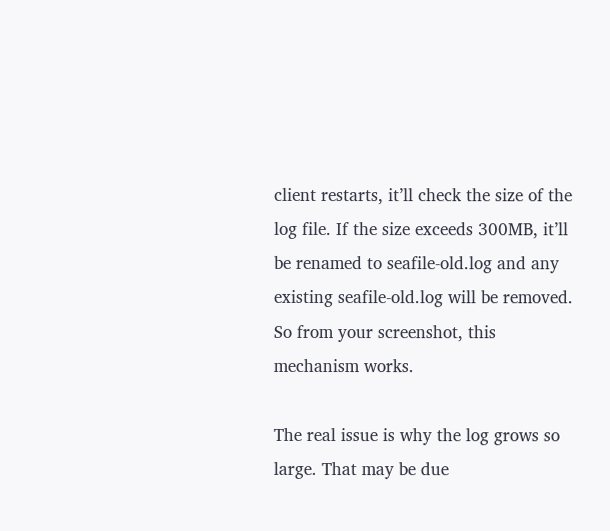client restarts, it’ll check the size of the log file. If the size exceeds 300MB, it’ll be renamed to seafile-old.log and any existing seafile-old.log will be removed. So from your screenshot, this mechanism works.

The real issue is why the log grows so large. That may be due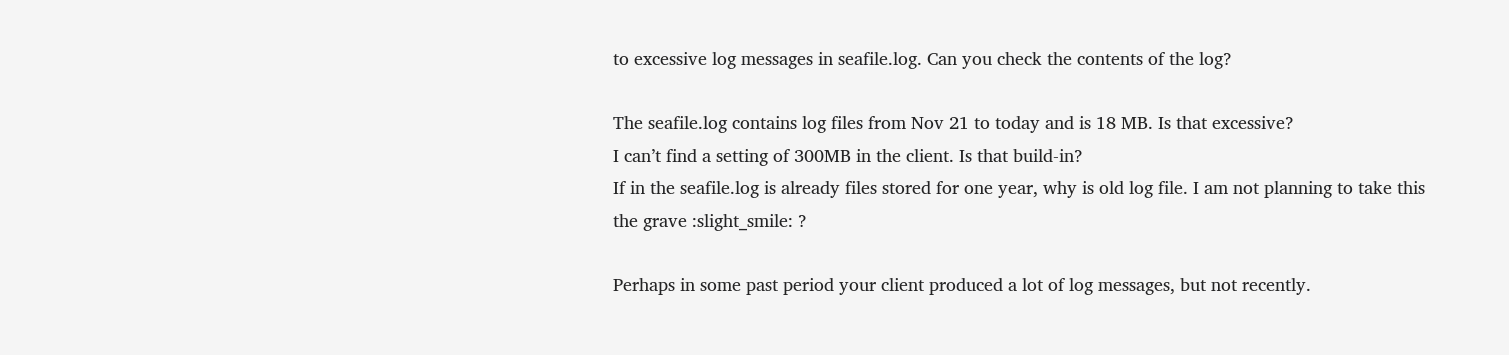to excessive log messages in seafile.log. Can you check the contents of the log?

The seafile.log contains log files from Nov 21 to today and is 18 MB. Is that excessive?
I can’t find a setting of 300MB in the client. Is that build-in?
If in the seafile.log is already files stored for one year, why is old log file. I am not planning to take this the grave :slight_smile: ?

Perhaps in some past period your client produced a lot of log messages, but not recently.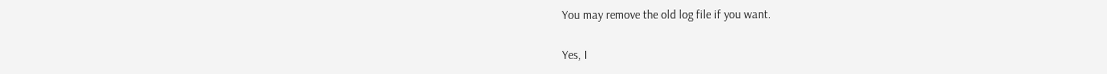You may remove the old log file if you want.

Yes, I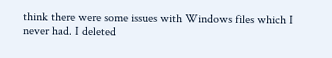think there were some issues with Windows files which I never had. I deleted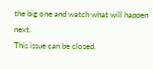the big one and watch what will happen next.
This issue can be closed.